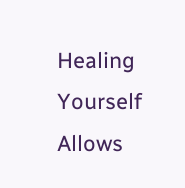Healing Yourself Allows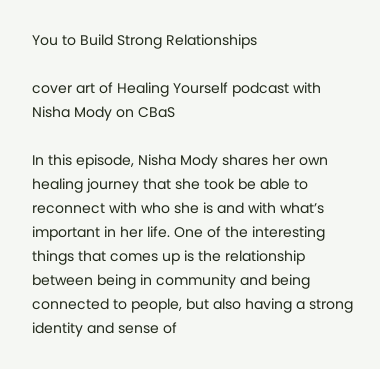You to Build Strong Relationships

cover art of Healing Yourself podcast with Nisha Mody on CBaS

In this episode, Nisha Mody shares her own healing journey that she took be able to reconnect with who she is and with what’s important in her life. One of the interesting things that comes up is the relationship between being in community and being connected to people, but also having a strong identity and sense of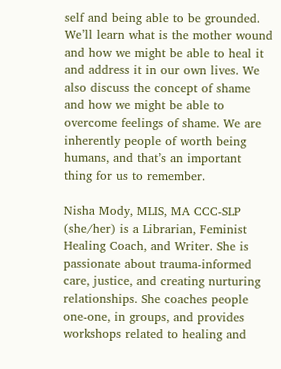self and being able to be grounded. We’ll learn what is the mother wound and how we might be able to heal it and address it in our own lives. We also discuss the concept of shame and how we might be able to overcome feelings of shame. We are inherently people of worth being humans, and that’s an important thing for us to remember.

Nisha Mody, MLIS, MA CCC-SLP (she/her) is a Librarian, Feminist Healing Coach, and Writer. She is passionate about trauma-informed care, justice, and creating nurturing relationships. She coaches people one-one, in groups, and provides workshops related to healing and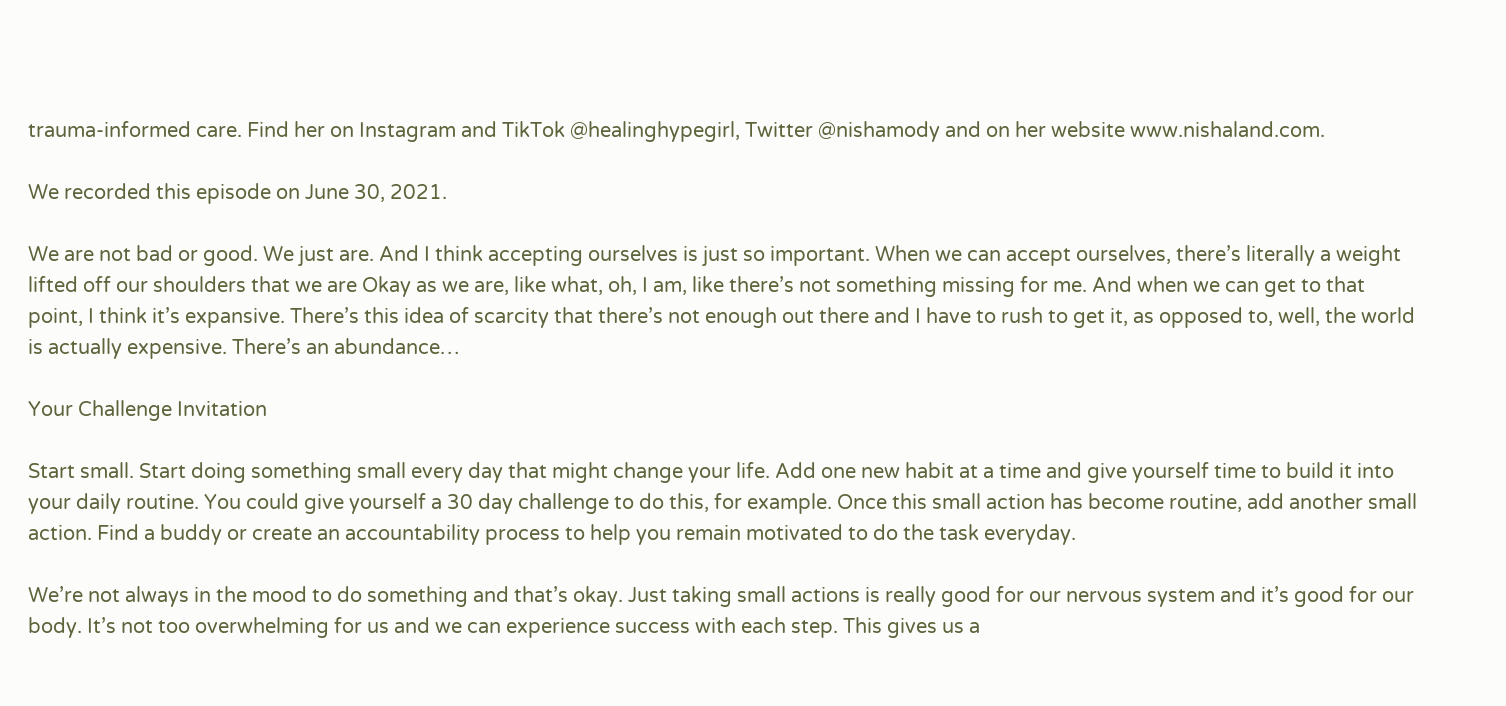trauma-informed care. Find her on Instagram and TikTok @healinghypegirl, Twitter @nishamody and on her website www.nishaland.com.

We recorded this episode on June 30, 2021.

We are not bad or good. We just are. And I think accepting ourselves is just so important. When we can accept ourselves, there’s literally a weight lifted off our shoulders that we are Okay as we are, like what, oh, I am, like there’s not something missing for me. And when we can get to that point, I think it’s expansive. There’s this idea of scarcity that there’s not enough out there and I have to rush to get it, as opposed to, well, the world is actually expensive. There’s an abundance…

Your Challenge Invitation

Start small. Start doing something small every day that might change your life. Add one new habit at a time and give yourself time to build it into your daily routine. You could give yourself a 30 day challenge to do this, for example. Once this small action has become routine, add another small action. Find a buddy or create an accountability process to help you remain motivated to do the task everyday.

We’re not always in the mood to do something and that’s okay. Just taking small actions is really good for our nervous system and it’s good for our body. It’s not too overwhelming for us and we can experience success with each step. This gives us a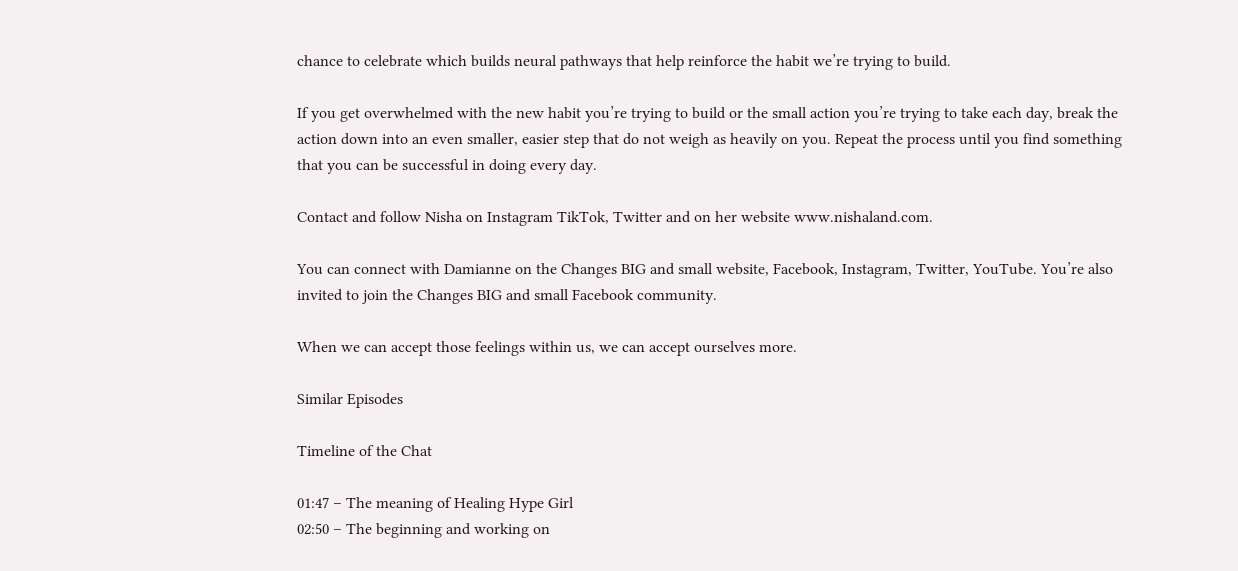chance to celebrate which builds neural pathways that help reinforce the habit we’re trying to build.

If you get overwhelmed with the new habit you’re trying to build or the small action you’re trying to take each day, break the action down into an even smaller, easier step that do not weigh as heavily on you. Repeat the process until you find something that you can be successful in doing every day.

Contact and follow Nisha on Instagram TikTok, Twitter and on her website www.nishaland.com.

You can connect with Damianne on the Changes BIG and small website, Facebook, Instagram, Twitter, YouTube. You’re also invited to join the Changes BIG and small Facebook community.

When we can accept those feelings within us, we can accept ourselves more.

Similar Episodes

Timeline of the Chat

01:47 – The meaning of Healing Hype Girl
02:50 – The beginning and working on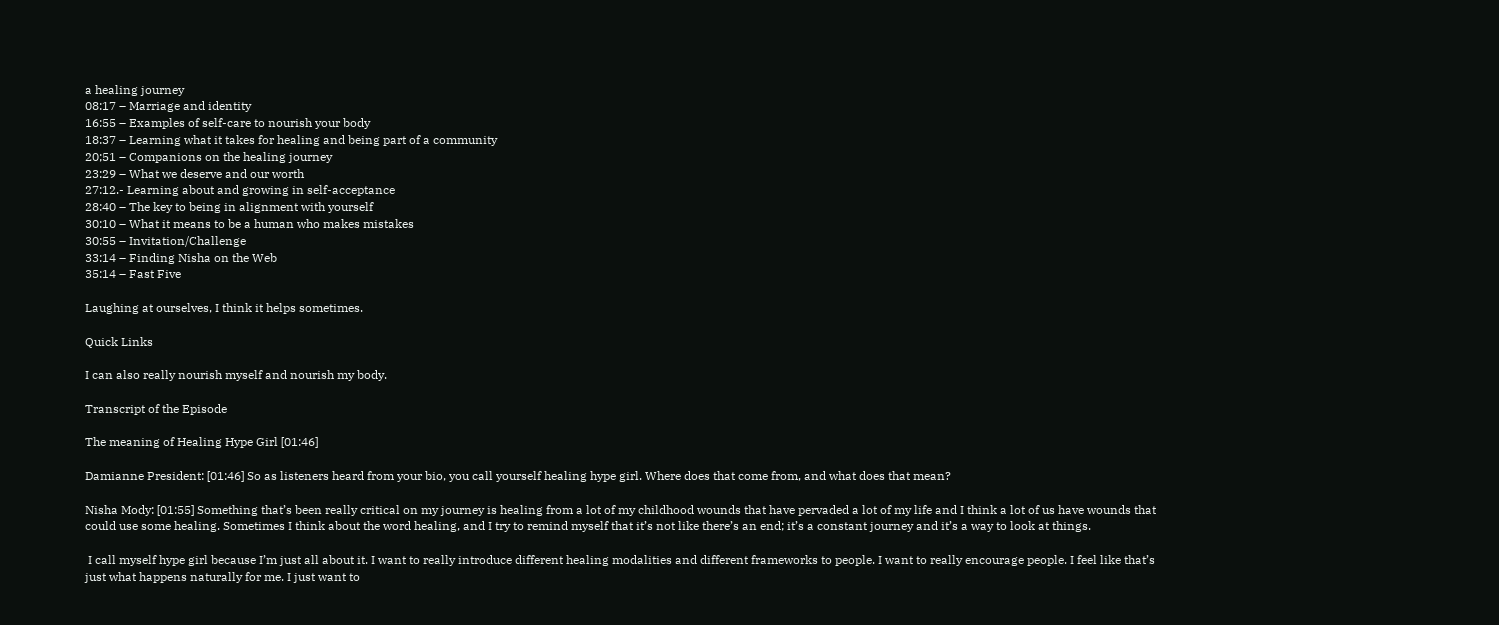a healing journey
08:17 – Marriage and identity
16:55 – Examples of self-care to nourish your body
18:37 – Learning what it takes for healing and being part of a community
20;51 – Companions on the healing journey
23:29 – What we deserve and our worth
27:12.- Learning about and growing in self-acceptance
28:40 – The key to being in alignment with yourself
30:10 – What it means to be a human who makes mistakes
30:55 – Invitation/Challenge
33:14 – Finding Nisha on the Web
35:14 – Fast Five

Laughing at ourselves, I think it helps sometimes.

Quick Links

I can also really nourish myself and nourish my body.

Transcript of the Episode

The meaning of Healing Hype Girl [01:46]

Damianne President: [01:46] So as listeners heard from your bio, you call yourself healing hype girl. Where does that come from, and what does that mean?

Nisha Mody: [01:55] Something that’s been really critical on my journey is healing from a lot of my childhood wounds that have pervaded a lot of my life and I think a lot of us have wounds that could use some healing. Sometimes I think about the word healing, and I try to remind myself that it’s not like there’s an end; it’s a constant journey and it’s a way to look at things.

 I call myself hype girl because I’m just all about it. I want to really introduce different healing modalities and different frameworks to people. I want to really encourage people. I feel like that’s just what happens naturally for me. I just want to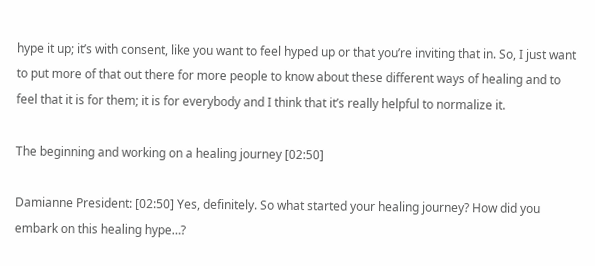hype it up; it’s with consent, like you want to feel hyped up or that you’re inviting that in. So, I just want to put more of that out there for more people to know about these different ways of healing and to feel that it is for them; it is for everybody and I think that it’s really helpful to normalize it.

The beginning and working on a healing journey [02:50]

Damianne President: [02:50] Yes, definitely. So what started your healing journey? How did you embark on this healing hype…?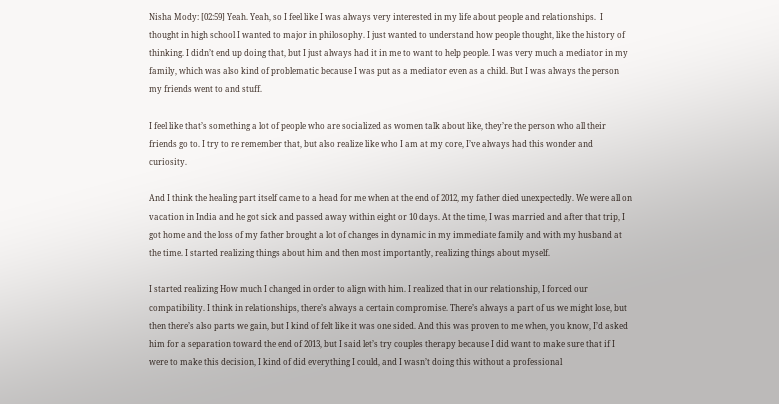Nisha Mody: [02:59] Yeah. Yeah, so I feel like I was always very interested in my life about people and relationships.  I thought in high school I wanted to major in philosophy. I just wanted to understand how people thought, like the history of thinking. I didn’t end up doing that, but I just always had it in me to want to help people. I was very much a mediator in my family, which was also kind of problematic because I was put as a mediator even as a child. But I was always the person my friends went to and stuff.

I feel like that’s something a lot of people who are socialized as women talk about like, they’re the person who all their friends go to. I try to re remember that, but also realize like who I am at my core, I’ve always had this wonder and curiosity.

And I think the healing part itself came to a head for me when at the end of 2012, my father died unexpectedly. We were all on vacation in India and he got sick and passed away within eight or 10 days. At the time, I was married and after that trip, I got home and the loss of my father brought a lot of changes in dynamic in my immediate family and with my husband at the time. I started realizing things about him and then most importantly, realizing things about myself.

I started realizing How much I changed in order to align with him. I realized that in our relationship, I forced our compatibility. I think in relationships, there’s always a certain compromise. There’s always a part of us we might lose, but then there’s also parts we gain, but I kind of felt like it was one sided. And this was proven to me when, you know, I’d asked him for a separation toward the end of 2013, but I said let’s try couples therapy because I did want to make sure that if I were to make this decision, I kind of did everything I could, and I wasn’t doing this without a professional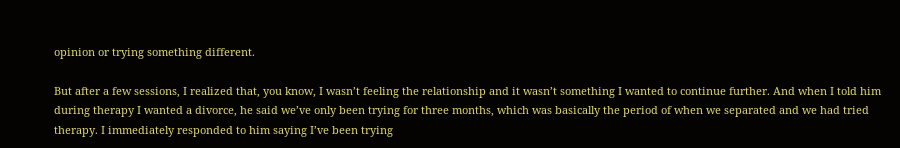opinion or trying something different.

But after a few sessions, I realized that, you know, I wasn’t feeling the relationship and it wasn’t something I wanted to continue further. And when I told him during therapy I wanted a divorce, he said we’ve only been trying for three months, which was basically the period of when we separated and we had tried therapy. I immediately responded to him saying I’ve been trying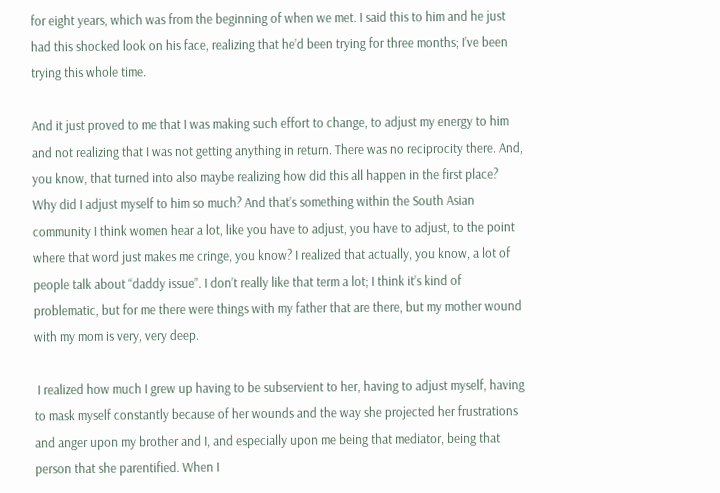for eight years, which was from the beginning of when we met. I said this to him and he just had this shocked look on his face, realizing that he’d been trying for three months; I’ve been trying this whole time.

And it just proved to me that I was making such effort to change, to adjust my energy to him and not realizing that I was not getting anything in return. There was no reciprocity there. And, you know, that turned into also maybe realizing how did this all happen in the first place? Why did I adjust myself to him so much? And that’s something within the South Asian community I think women hear a lot, like you have to adjust, you have to adjust, to the point where that word just makes me cringe, you know? I realized that actually, you know, a lot of people talk about “daddy issue”. I don’t really like that term a lot; I think it’s kind of problematic, but for me there were things with my father that are there, but my mother wound with my mom is very, very deep.

 I realized how much I grew up having to be subservient to her, having to adjust myself, having to mask myself constantly because of her wounds and the way she projected her frustrations and anger upon my brother and I, and especially upon me being that mediator, being that person that she parentified. When I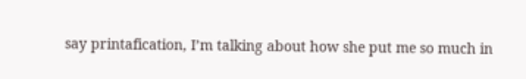say printafication, I’m talking about how she put me so much in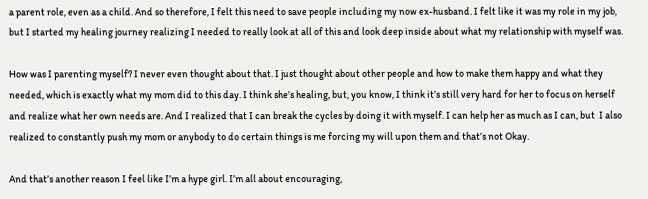a parent role, even as a child. And so therefore, I felt this need to save people including my now ex-husband. I felt like it was my role in my job, but I started my healing journey realizing I needed to really look at all of this and look deep inside about what my relationship with myself was.

How was I parenting myself? I never even thought about that. I just thought about other people and how to make them happy and what they needed, which is exactly what my mom did to this day. I think she’s healing, but, you know, I think it’s still very hard for her to focus on herself and realize what her own needs are. And I realized that I can break the cycles by doing it with myself. I can help her as much as I can, but  I also realized to constantly push my mom or anybody to do certain things is me forcing my will upon them and that’s not Okay.

And that’s another reason I feel like I’m a hype girl. I’m all about encouraging,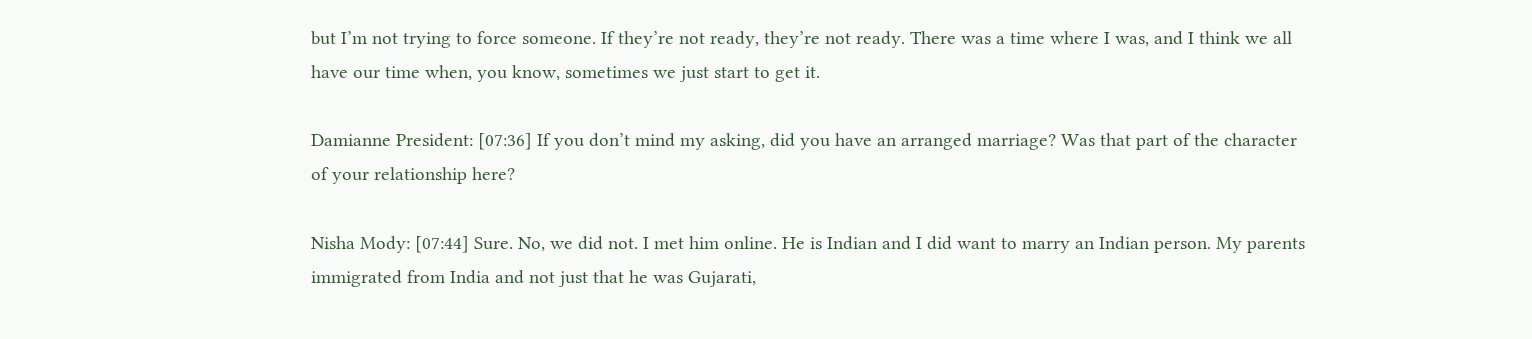but I’m not trying to force someone. If they’re not ready, they’re not ready. There was a time where I was, and I think we all have our time when, you know, sometimes we just start to get it.

Damianne President: [07:36] If you don’t mind my asking, did you have an arranged marriage? Was that part of the character of your relationship here?

Nisha Mody: [07:44] Sure. No, we did not. I met him online. He is Indian and I did want to marry an Indian person. My parents immigrated from India and not just that he was Gujarati,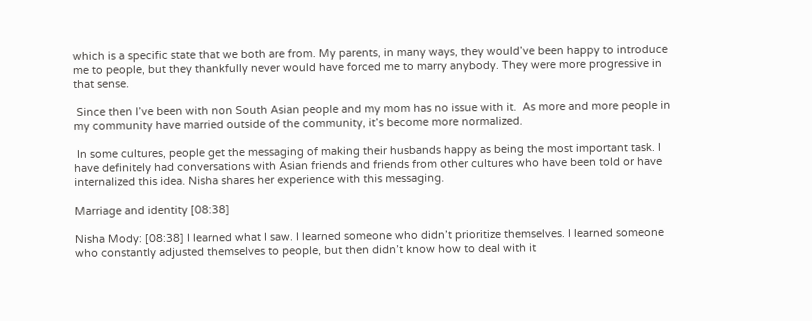which is a specific state that we both are from. My parents, in many ways, they would’ve been happy to introduce me to people, but they thankfully never would have forced me to marry anybody. They were more progressive in that sense.

 Since then I’ve been with non South Asian people and my mom has no issue with it.  As more and more people in my community have married outside of the community, it’s become more normalized.

 In some cultures, people get the messaging of making their husbands happy as being the most important task. I have definitely had conversations with Asian friends and friends from other cultures who have been told or have internalized this idea. Nisha shares her experience with this messaging.

Marriage and identity [08:38]

Nisha Mody: [08:38] I learned what I saw. I learned someone who didn’t prioritize themselves. I learned someone who constantly adjusted themselves to people, but then didn’t know how to deal with it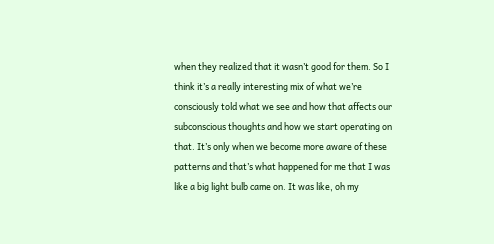when they realized that it wasn’t good for them. So I think it’s a really interesting mix of what we’re consciously told what we see and how that affects our subconscious thoughts and how we start operating on that. It’s only when we become more aware of these patterns and that’s what happened for me that I was like a big light bulb came on. It was like, oh my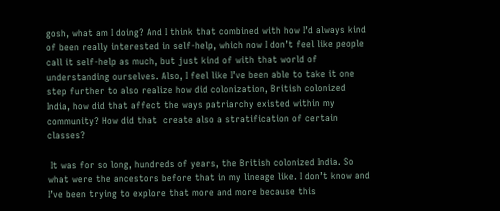gosh, what am I doing? And I think that combined with how I’d always kind of been really interested in self-help, which now I don’t feel like people call it self-help as much, but just kind of with that world of understanding ourselves. Also, I feel like I’ve been able to take it one step further to also realize how did colonization, British colonized India, how did that affect the ways patriarchy existed within my community? How did that  create also a stratification of certain classes?

 It was for so long, hundreds of years, the British colonized India. So what were the ancestors before that in my lineage like. I don’t know and I’ve been trying to explore that more and more because this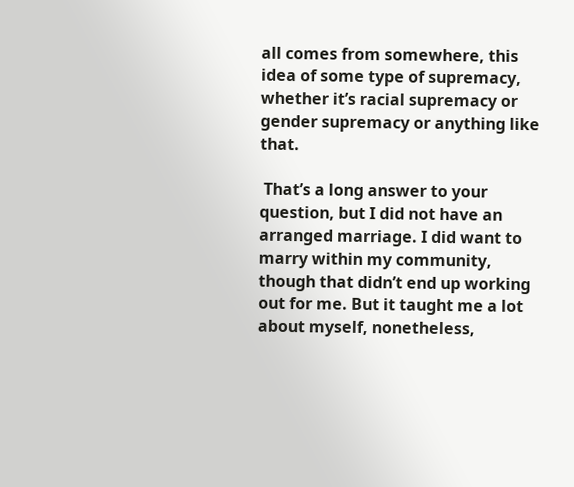all comes from somewhere, this idea of some type of supremacy, whether it’s racial supremacy or gender supremacy or anything like that.

 That’s a long answer to your question, but I did not have an arranged marriage. I did want to marry within my community, though that didn’t end up working out for me. But it taught me a lot about myself, nonetheless,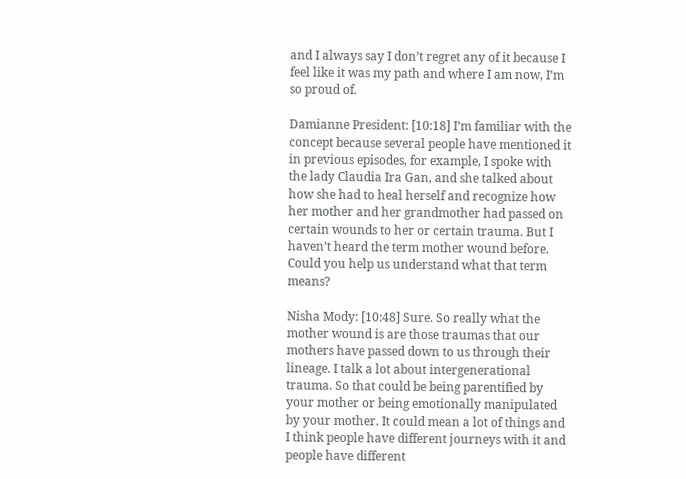and I always say I don’t regret any of it because I feel like it was my path and where I am now, I’m so proud of.

Damianne President: [10:18] I’m familiar with the concept because several people have mentioned it in previous episodes, for example, I spoke with the lady Claudia Ira Gan, and she talked about how she had to heal herself and recognize how her mother and her grandmother had passed on certain wounds to her or certain trauma. But I haven’t heard the term mother wound before. Could you help us understand what that term means?

Nisha Mody: [10:48] Sure. So really what the mother wound is are those traumas that our mothers have passed down to us through their lineage. I talk a lot about intergenerational trauma. So that could be being parentified by your mother or being emotionally manipulated by your mother. It could mean a lot of things and I think people have different journeys with it and people have different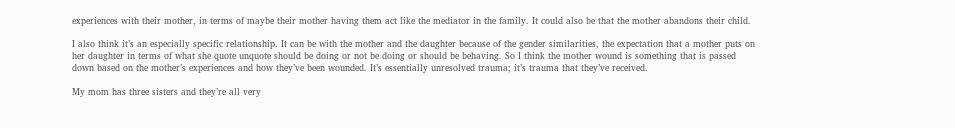experiences with their mother, in terms of maybe their mother having them act like the mediator in the family. It could also be that the mother abandons their child.

I also think it’s an especially specific relationship. It can be with the mother and the daughter because of the gender similarities, the expectation that a mother puts on her daughter in terms of what she quote unquote should be doing or not be doing or should be behaving. So I think the mother wound is something that is passed down based on the mother’s experiences and how they’ve been wounded. It’s essentially unresolved trauma; it’s trauma that they’ve received.

My mom has three sisters and they’re all very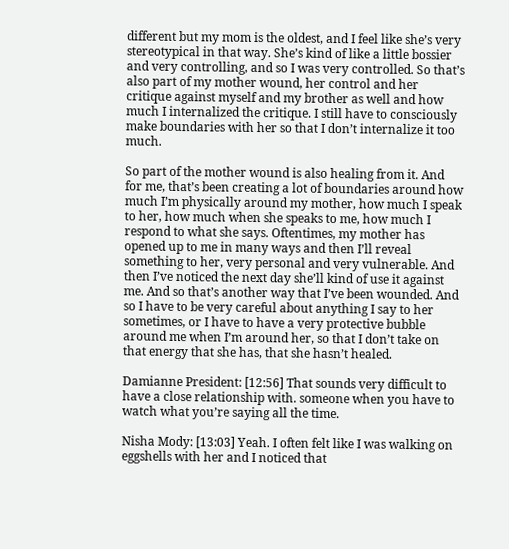different but my mom is the oldest, and I feel like she’s very stereotypical in that way. She’s kind of like a little bossier and very controlling, and so I was very controlled. So that’s also part of my mother wound, her control and her critique against myself and my brother as well and how much I internalized the critique. I still have to consciously make boundaries with her so that I don’t internalize it too much.

So part of the mother wound is also healing from it. And for me, that’s been creating a lot of boundaries around how much I’m physically around my mother, how much I speak to her, how much when she speaks to me, how much I respond to what she says. Oftentimes, my mother has opened up to me in many ways and then I’ll reveal something to her, very personal and very vulnerable. And then I’ve noticed the next day she’ll kind of use it against me. And so that’s another way that I’ve been wounded. And so I have to be very careful about anything I say to her sometimes, or I have to have a very protective bubble around me when I’m around her, so that I don’t take on that energy that she has, that she hasn’t healed.

Damianne President: [12:56] That sounds very difficult to have a close relationship with. someone when you have to watch what you’re saying all the time.

Nisha Mody: [13:03] Yeah. I often felt like I was walking on eggshells with her and I noticed that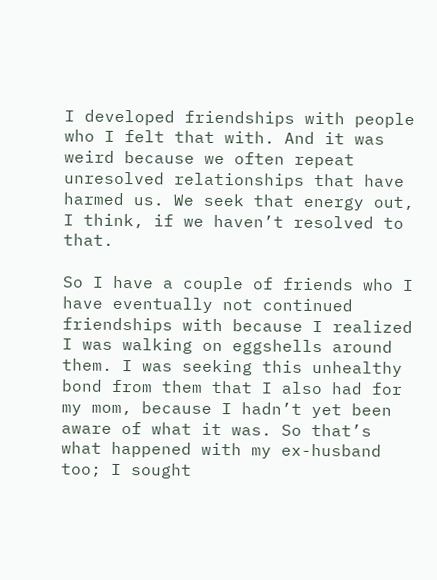I developed friendships with people who I felt that with. And it was weird because we often repeat unresolved relationships that have harmed us. We seek that energy out, I think, if we haven’t resolved to that.

So I have a couple of friends who I have eventually not continued friendships with because I realized I was walking on eggshells around them. I was seeking this unhealthy bond from them that I also had for my mom, because I hadn’t yet been aware of what it was. So that’s what happened with my ex-husband too; I sought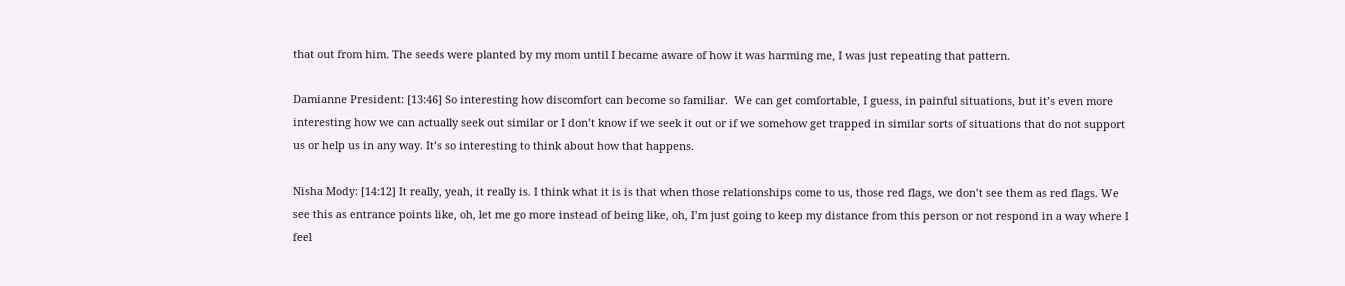that out from him. The seeds were planted by my mom until I became aware of how it was harming me, I was just repeating that pattern.

Damianne President: [13:46] So interesting how discomfort can become so familiar.  We can get comfortable, I guess, in painful situations, but it’s even more interesting how we can actually seek out similar or I don’t know if we seek it out or if we somehow get trapped in similar sorts of situations that do not support us or help us in any way. It’s so interesting to think about how that happens.

Nisha Mody: [14:12] It really, yeah, it really is. I think what it is is that when those relationships come to us, those red flags, we don’t see them as red flags. We see this as entrance points like, oh, let me go more instead of being like, oh, I’m just going to keep my distance from this person or not respond in a way where I feel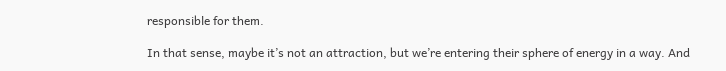responsible for them.

In that sense, maybe it’s not an attraction, but we’re entering their sphere of energy in a way. And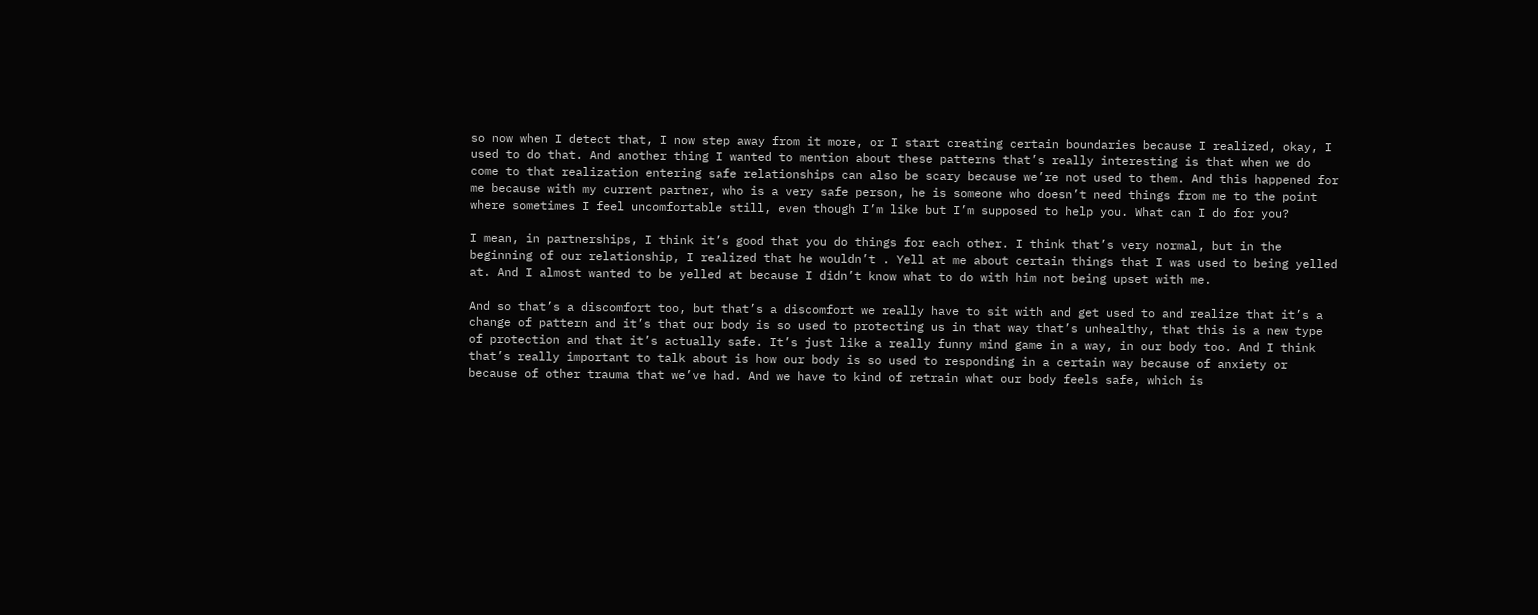so now when I detect that, I now step away from it more, or I start creating certain boundaries because I realized, okay, I used to do that. And another thing I wanted to mention about these patterns that’s really interesting is that when we do come to that realization entering safe relationships can also be scary because we’re not used to them. And this happened for me because with my current partner, who is a very safe person, he is someone who doesn’t need things from me to the point where sometimes I feel uncomfortable still, even though I’m like but I’m supposed to help you. What can I do for you?

I mean, in partnerships, I think it’s good that you do things for each other. I think that’s very normal, but in the beginning of our relationship, I realized that he wouldn’t . Yell at me about certain things that I was used to being yelled at. And I almost wanted to be yelled at because I didn’t know what to do with him not being upset with me.

And so that’s a discomfort too, but that’s a discomfort we really have to sit with and get used to and realize that it’s a change of pattern and it’s that our body is so used to protecting us in that way that’s unhealthy, that this is a new type of protection and that it’s actually safe. It’s just like a really funny mind game in a way, in our body too. And I think that’s really important to talk about is how our body is so used to responding in a certain way because of anxiety or because of other trauma that we’ve had. And we have to kind of retrain what our body feels safe, which is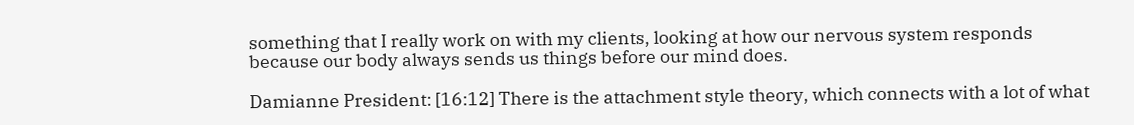something that I really work on with my clients, looking at how our nervous system responds because our body always sends us things before our mind does.

Damianne President: [16:12] There is the attachment style theory, which connects with a lot of what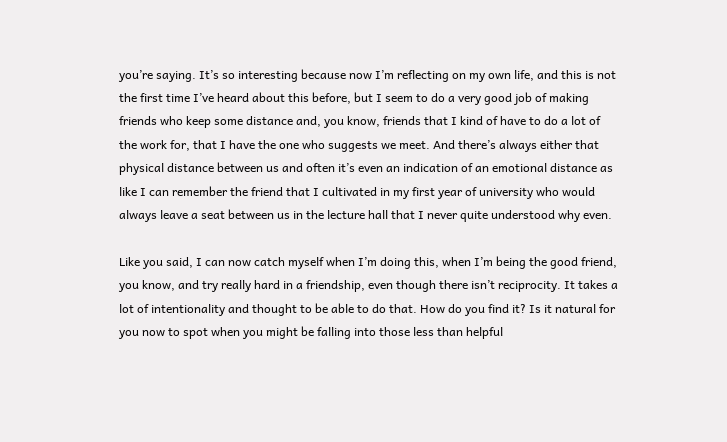you’re saying. It’s so interesting because now I’m reflecting on my own life, and this is not the first time I’ve heard about this before, but I seem to do a very good job of making friends who keep some distance and, you know, friends that I kind of have to do a lot of the work for, that I have the one who suggests we meet. And there’s always either that physical distance between us and often it’s even an indication of an emotional distance as like I can remember the friend that I cultivated in my first year of university who would always leave a seat between us in the lecture hall that I never quite understood why even.

Like you said, I can now catch myself when I’m doing this, when I’m being the good friend, you know, and try really hard in a friendship, even though there isn’t reciprocity. It takes a lot of intentionality and thought to be able to do that. How do you find it? Is it natural for you now to spot when you might be falling into those less than helpful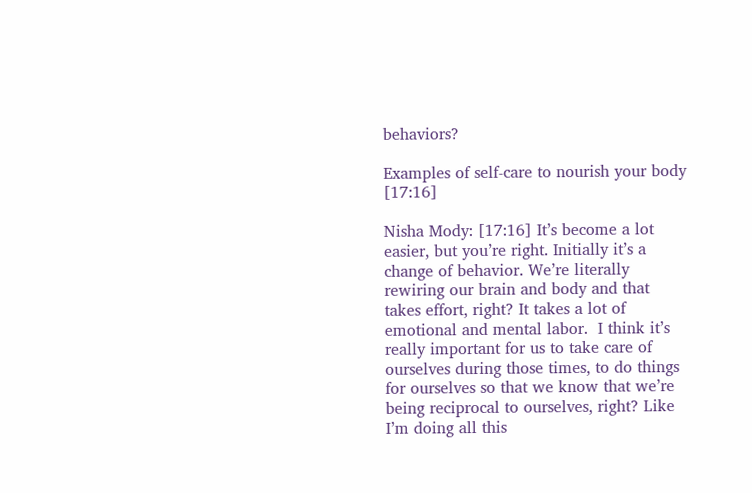behaviors?

Examples of self-care to nourish your body [17:16]

Nisha Mody: [17:16] It’s become a lot easier, but you’re right. Initially it’s a change of behavior. We’re literally rewiring our brain and body and that takes effort, right? It takes a lot of emotional and mental labor.  I think it’s really important for us to take care of ourselves during those times, to do things for ourselves so that we know that we’re being reciprocal to ourselves, right? Like I’m doing all this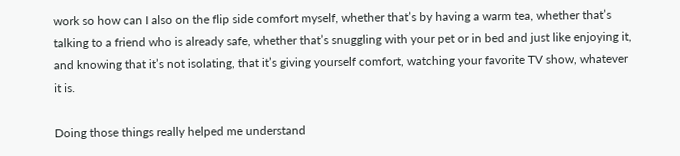work so how can I also on the flip side comfort myself, whether that’s by having a warm tea, whether that’s talking to a friend who is already safe, whether that’s snuggling with your pet or in bed and just like enjoying it, and knowing that it’s not isolating, that it’s giving yourself comfort, watching your favorite TV show, whatever it is.

Doing those things really helped me understand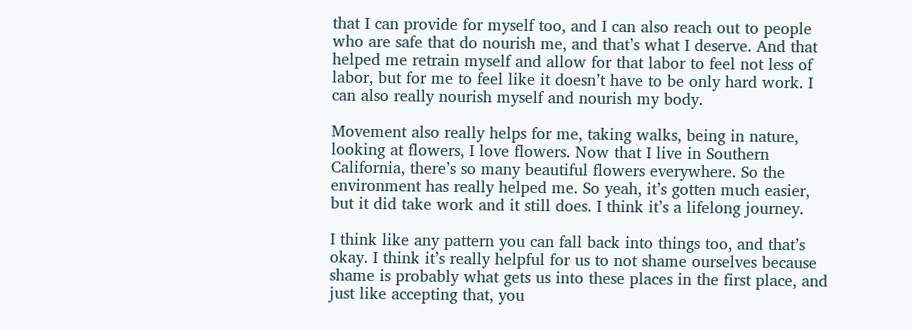that I can provide for myself too, and I can also reach out to people who are safe that do nourish me, and that’s what I deserve. And that helped me retrain myself and allow for that labor to feel not less of labor, but for me to feel like it doesn’t have to be only hard work. I can also really nourish myself and nourish my body.

Movement also really helps for me, taking walks, being in nature, looking at flowers, I love flowers. Now that I live in Southern California, there’s so many beautiful flowers everywhere. So the environment has really helped me. So yeah, it’s gotten much easier, but it did take work and it still does. I think it’s a lifelong journey.

I think like any pattern you can fall back into things too, and that’s okay. I think it’s really helpful for us to not shame ourselves because shame is probably what gets us into these places in the first place, and just like accepting that, you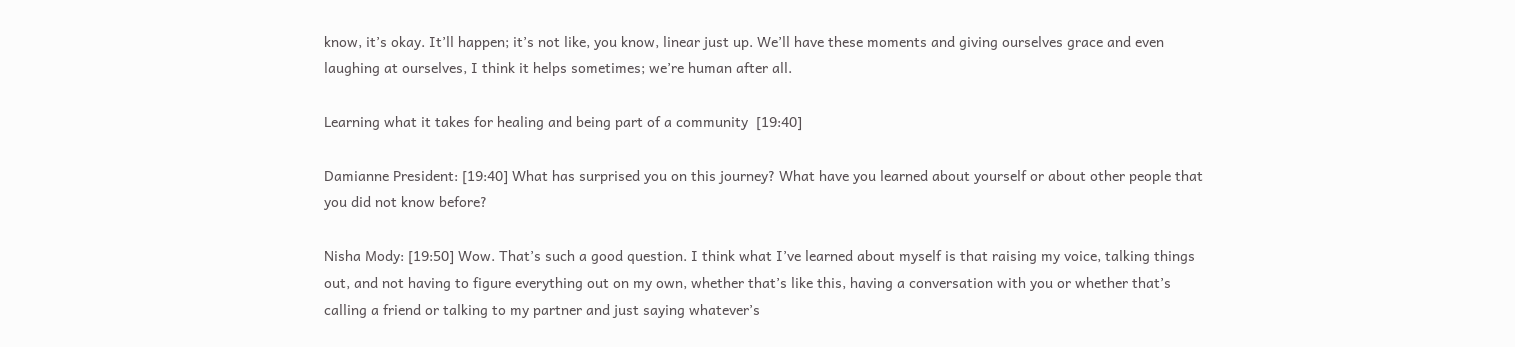know, it’s okay. It’ll happen; it’s not like, you know, linear just up. We’ll have these moments and giving ourselves grace and even laughing at ourselves, I think it helps sometimes; we’re human after all.

Learning what it takes for healing and being part of a community  [19:40]

Damianne President: [19:40] What has surprised you on this journey? What have you learned about yourself or about other people that you did not know before?

Nisha Mody: [19:50] Wow. That’s such a good question. I think what I’ve learned about myself is that raising my voice, talking things out, and not having to figure everything out on my own, whether that’s like this, having a conversation with you or whether that’s calling a friend or talking to my partner and just saying whatever’s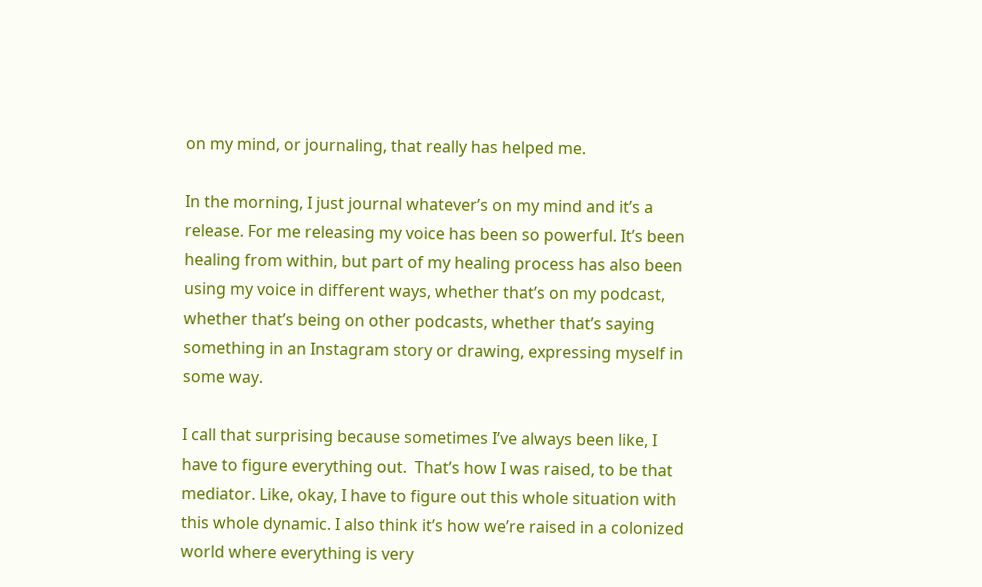on my mind, or journaling, that really has helped me.

In the morning, I just journal whatever’s on my mind and it’s a release. For me releasing my voice has been so powerful. It’s been healing from within, but part of my healing process has also been using my voice in different ways, whether that’s on my podcast, whether that’s being on other podcasts, whether that’s saying something in an Instagram story or drawing, expressing myself in some way.

I call that surprising because sometimes I’ve always been like, I have to figure everything out.  That’s how I was raised, to be that mediator. Like, okay, I have to figure out this whole situation with this whole dynamic. I also think it’s how we’re raised in a colonized world where everything is very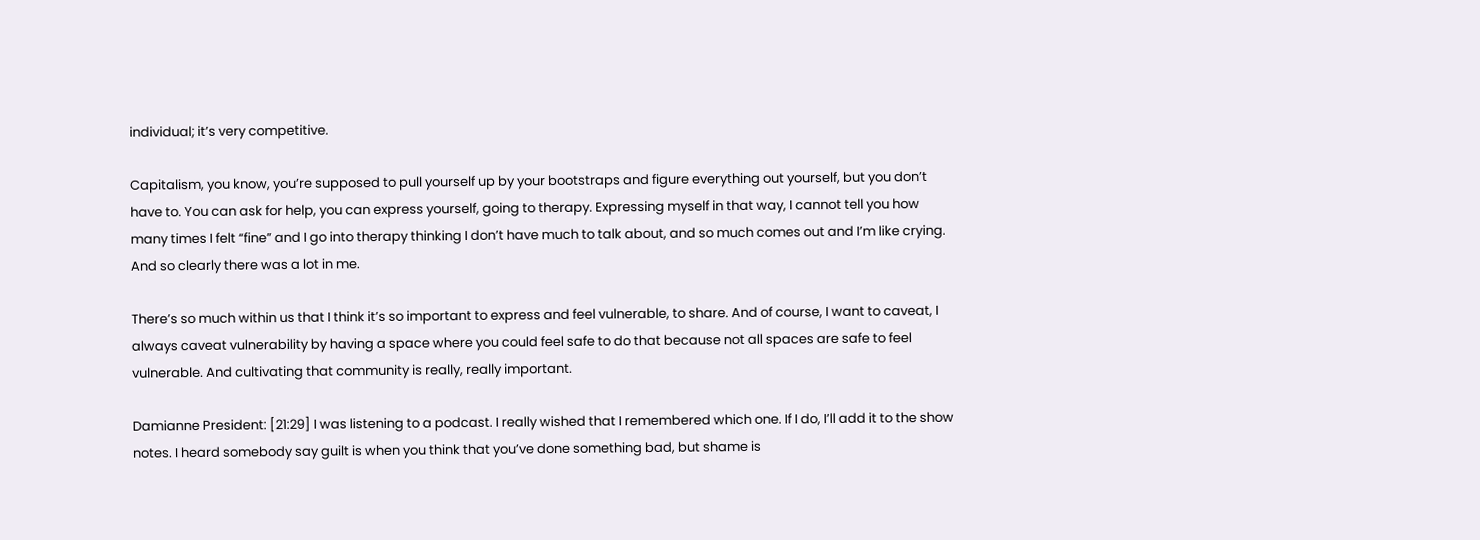individual; it’s very competitive.

Capitalism, you know, you’re supposed to pull yourself up by your bootstraps and figure everything out yourself, but you don’t have to. You can ask for help, you can express yourself, going to therapy. Expressing myself in that way, I cannot tell you how many times I felt “fine” and I go into therapy thinking I don’t have much to talk about, and so much comes out and I’m like crying. And so clearly there was a lot in me.

There’s so much within us that I think it’s so important to express and feel vulnerable, to share. And of course, I want to caveat, I always caveat vulnerability by having a space where you could feel safe to do that because not all spaces are safe to feel vulnerable. And cultivating that community is really, really important.

Damianne President: [21:29] I was listening to a podcast. I really wished that I remembered which one. If I do, I’ll add it to the show notes. I heard somebody say guilt is when you think that you’ve done something bad, but shame is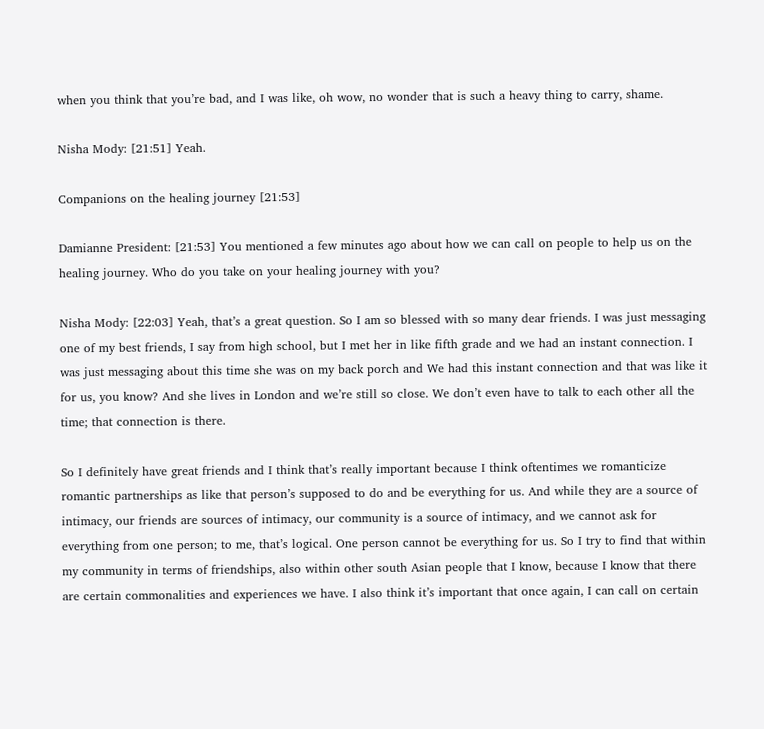when you think that you’re bad, and I was like, oh wow, no wonder that is such a heavy thing to carry, shame.

Nisha Mody: [21:51] Yeah.

Companions on the healing journey [21:53]

Damianne President: [21:53] You mentioned a few minutes ago about how we can call on people to help us on the healing journey. Who do you take on your healing journey with you?

Nisha Mody: [22:03] Yeah, that’s a great question. So I am so blessed with so many dear friends. I was just messaging one of my best friends, I say from high school, but I met her in like fifth grade and we had an instant connection. I was just messaging about this time she was on my back porch and We had this instant connection and that was like it for us, you know? And she lives in London and we’re still so close. We don’t even have to talk to each other all the time; that connection is there.

So I definitely have great friends and I think that’s really important because I think oftentimes we romanticize romantic partnerships as like that person’s supposed to do and be everything for us. And while they are a source of intimacy, our friends are sources of intimacy, our community is a source of intimacy, and we cannot ask for everything from one person; to me, that’s logical. One person cannot be everything for us. So I try to find that within my community in terms of friendships, also within other south Asian people that I know, because I know that there are certain commonalities and experiences we have. I also think it’s important that once again, I can call on certain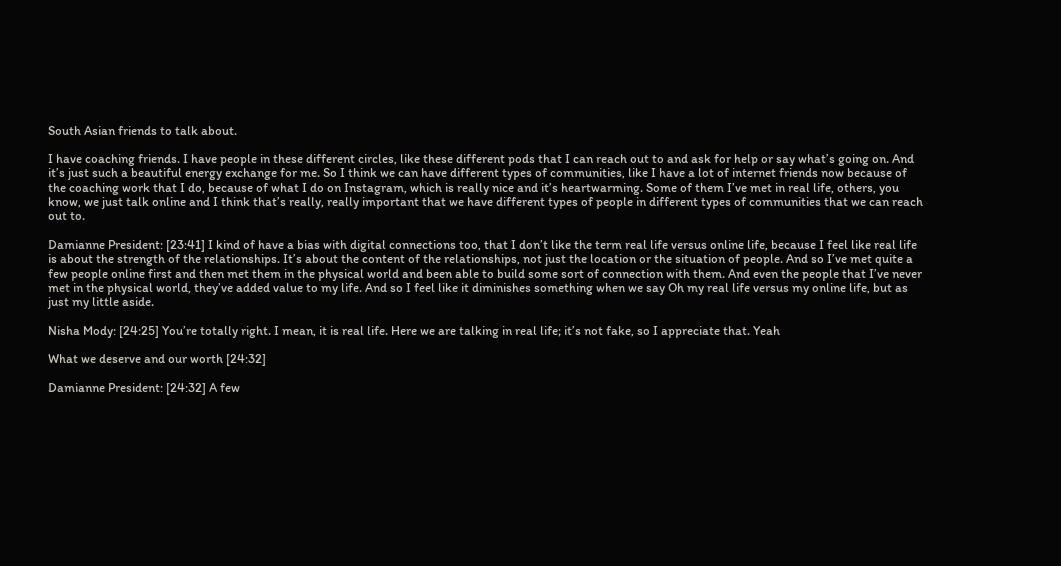South Asian friends to talk about.

I have coaching friends. I have people in these different circles, like these different pods that I can reach out to and ask for help or say what’s going on. And it’s just such a beautiful energy exchange for me. So I think we can have different types of communities, like I have a lot of internet friends now because of the coaching work that I do, because of what I do on Instagram, which is really nice and it’s heartwarming. Some of them I’ve met in real life, others, you know, we just talk online and I think that’s really, really important that we have different types of people in different types of communities that we can reach out to.

Damianne President: [23:41] I kind of have a bias with digital connections too, that I don’t like the term real life versus online life, because I feel like real life is about the strength of the relationships. It’s about the content of the relationships, not just the location or the situation of people. And so I’ve met quite a few people online first and then met them in the physical world and been able to build some sort of connection with them. And even the people that I’ve never met in the physical world, they’ve added value to my life. And so I feel like it diminishes something when we say Oh my real life versus my online life, but as just my little aside.

Nisha Mody: [24:25] You’re totally right. I mean, it is real life. Here we are talking in real life; it’s not fake, so I appreciate that. Yeah

What we deserve and our worth [24:32]

Damianne President: [24:32] A few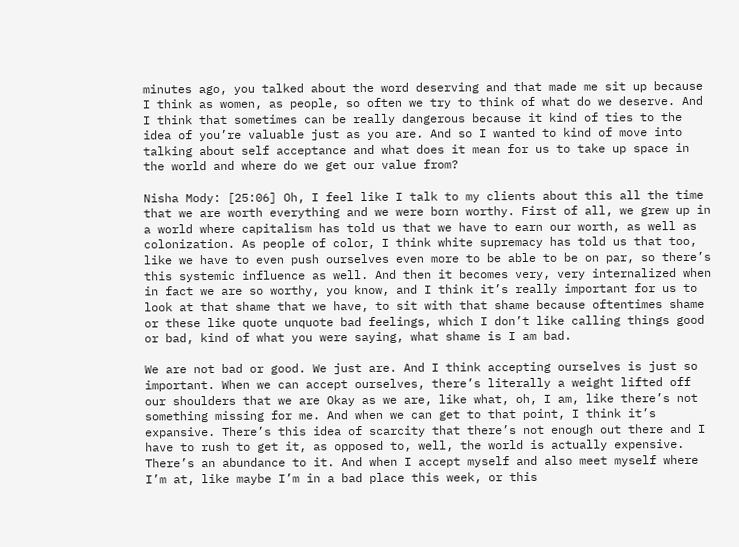minutes ago, you talked about the word deserving and that made me sit up because I think as women, as people, so often we try to think of what do we deserve. And I think that sometimes can be really dangerous because it kind of ties to the idea of you’re valuable just as you are. And so I wanted to kind of move into talking about self acceptance and what does it mean for us to take up space in the world and where do we get our value from?

Nisha Mody: [25:06] Oh, I feel like I talk to my clients about this all the time that we are worth everything and we were born worthy. First of all, we grew up in a world where capitalism has told us that we have to earn our worth, as well as colonization. As people of color, I think white supremacy has told us that too, like we have to even push ourselves even more to be able to be on par, so there’s this systemic influence as well. And then it becomes very, very internalized when in fact we are so worthy, you know, and I think it’s really important for us to look at that shame that we have, to sit with that shame because oftentimes shame or these like quote unquote bad feelings, which I don’t like calling things good or bad, kind of what you were saying, what shame is I am bad.

We are not bad or good. We just are. And I think accepting ourselves is just so important. When we can accept ourselves, there’s literally a weight lifted off our shoulders that we are Okay as we are, like what, oh, I am, like there’s not something missing for me. And when we can get to that point, I think it’s expansive. There’s this idea of scarcity that there’s not enough out there and I have to rush to get it, as opposed to, well, the world is actually expensive. There’s an abundance to it. And when I accept myself and also meet myself where I’m at, like maybe I’m in a bad place this week, or this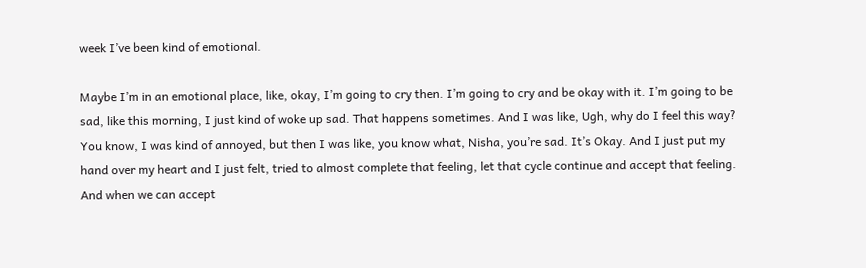week I’ve been kind of emotional.

Maybe I’m in an emotional place, like, okay, I’m going to cry then. I’m going to cry and be okay with it. I’m going to be sad, like this morning, I just kind of woke up sad. That happens sometimes. And I was like, Ugh, why do I feel this way? You know, I was kind of annoyed, but then I was like, you know what, Nisha, you’re sad. It’s Okay. And I just put my hand over my heart and I just felt, tried to almost complete that feeling, let that cycle continue and accept that feeling. And when we can accept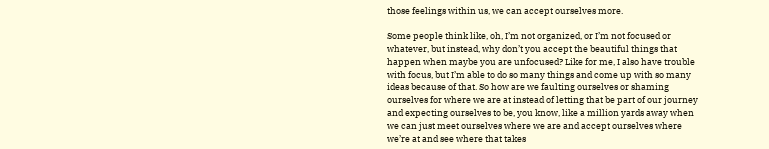those feelings within us, we can accept ourselves more.

Some people think like, oh, I’m not organized, or I’m not focused or whatever, but instead, why don’t you accept the beautiful things that happen when maybe you are unfocused? Like for me, I also have trouble with focus, but I’m able to do so many things and come up with so many ideas because of that. So how are we faulting ourselves or shaming ourselves for where we are at instead of letting that be part of our journey and expecting ourselves to be, you know, like a million yards away when we can just meet ourselves where we are and accept ourselves where we’re at and see where that takes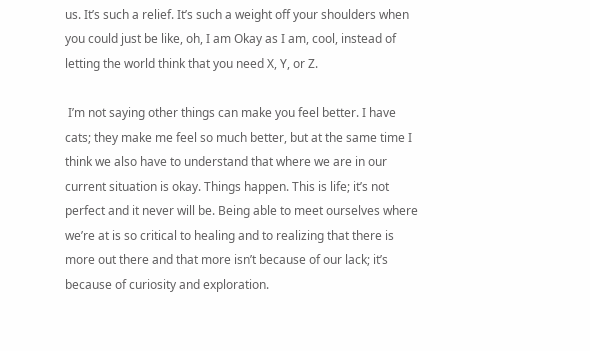us. It’s such a relief. It’s such a weight off your shoulders when you could just be like, oh, I am Okay as I am, cool, instead of letting the world think that you need X, Y, or Z.

 I’m not saying other things can make you feel better. I have cats; they make me feel so much better, but at the same time I think we also have to understand that where we are in our current situation is okay. Things happen. This is life; it’s not perfect and it never will be. Being able to meet ourselves where we’re at is so critical to healing and to realizing that there is more out there and that more isn’t because of our lack; it’s because of curiosity and exploration.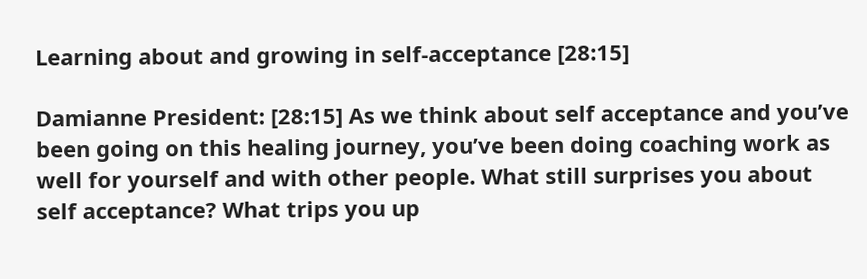Learning about and growing in self-acceptance [28:15]

Damianne President: [28:15] As we think about self acceptance and you’ve been going on this healing journey, you’ve been doing coaching work as well for yourself and with other people. What still surprises you about self acceptance? What trips you up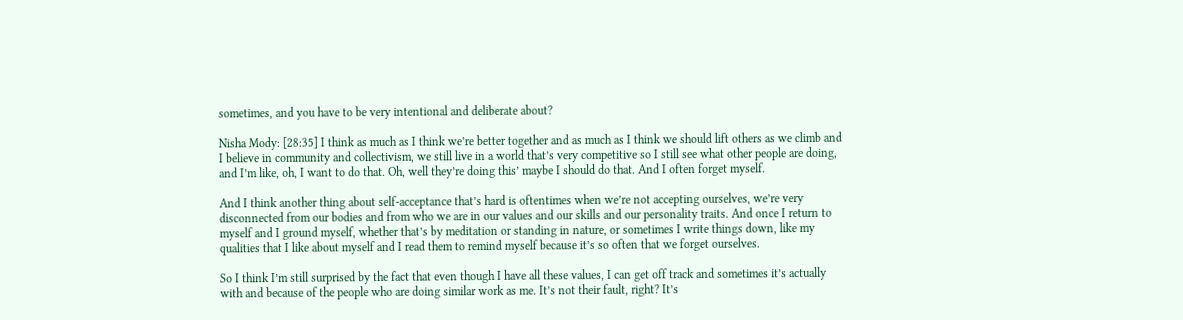sometimes, and you have to be very intentional and deliberate about?

Nisha Mody: [28:35] I think as much as I think we’re better together and as much as I think we should lift others as we climb and I believe in community and collectivism, we still live in a world that’s very competitive so I still see what other people are doing, and I’m like, oh, I want to do that. Oh, well they’re doing this’ maybe I should do that. And I often forget myself.

And I think another thing about self-acceptance that’s hard is oftentimes when we’re not accepting ourselves, we’re very disconnected from our bodies and from who we are in our values and our skills and our personality traits. And once I return to myself and I ground myself, whether that’s by meditation or standing in nature, or sometimes I write things down, like my qualities that I like about myself and I read them to remind myself because it’s so often that we forget ourselves.

So I think I’m still surprised by the fact that even though I have all these values, I can get off track and sometimes it’s actually with and because of the people who are doing similar work as me. It’s not their fault, right? It’s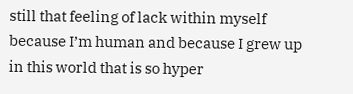still that feeling of lack within myself because I’m human and because I grew up in this world that is so hyper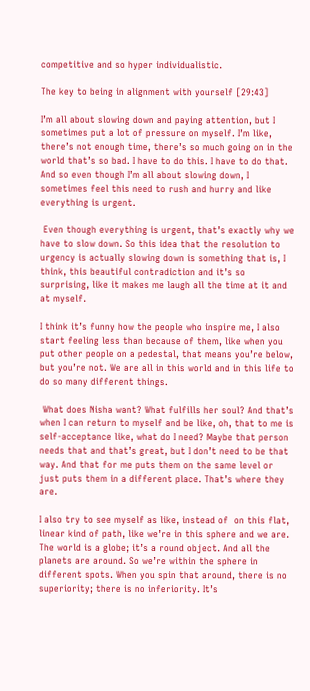competitive and so hyper individualistic.

The key to being in alignment with yourself [29:43]

I’m all about slowing down and paying attention, but I sometimes put a lot of pressure on myself. I’m like, there’s not enough time, there’s so much going on in the world that’s so bad. I have to do this. I have to do that. And so even though I’m all about slowing down, I sometimes feel this need to rush and hurry and like everything is urgent.

 Even though everything is urgent, that’s exactly why we have to slow down. So this idea that the resolution to urgency is actually slowing down is something that is, I think, this beautiful contradiction and it’s so surprising, like it makes me laugh all the time at it and at myself.

I think it’s funny how the people who inspire me, I also start feeling less than because of them, like when you put other people on a pedestal, that means you’re below, but you’re not. We are all in this world and in this life to do so many different things.

 What does Nisha want? What fulfills her soul? And that’s when I can return to myself and be like, oh, that to me is self-acceptance like, what do I need? Maybe that person needs that and that’s great, but I don’t need to be that way. And that for me puts them on the same level or just puts them in a different place. That’s where they are.

I also try to see myself as like, instead of  on this flat, linear kind of path, like we’re in this sphere and we are. The world is a globe; it’s a round object. And all the planets are around. So we’re within the sphere in different spots. When you spin that around, there is no superiority; there is no inferiority. It’s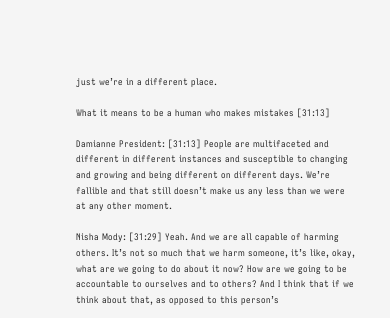just we’re in a different place.

What it means to be a human who makes mistakes [31:13]

Damianne President: [31:13] People are multifaceted and different in different instances and susceptible to changing and growing and being different on different days. We’re fallible and that still doesn’t make us any less than we were at any other moment.

Nisha Mody: [31:29] Yeah. And we are all capable of harming others. It’s not so much that we harm someone, it’s like, okay, what are we going to do about it now? How are we going to be accountable to ourselves and to others? And I think that if we think about that, as opposed to this person’s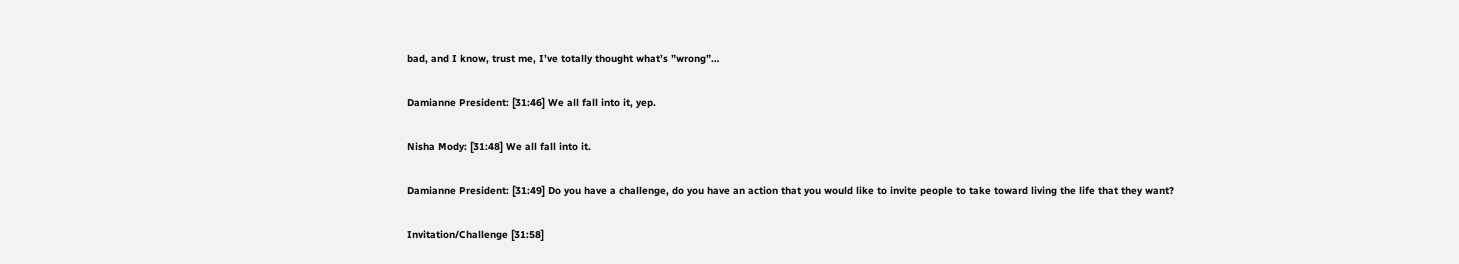bad, and I know, trust me, I’ve totally thought what’s ”wrong”…

Damianne President: [31:46] We all fall into it, yep.

Nisha Mody: [31:48] We all fall into it.

Damianne President: [31:49] Do you have a challenge, do you have an action that you would like to invite people to take toward living the life that they want?

Invitation/Challenge [31:58]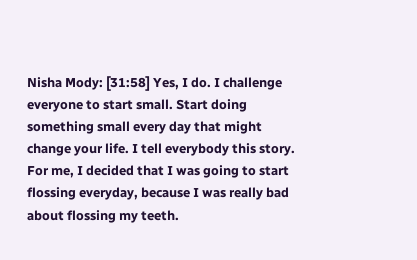Nisha Mody: [31:58] Yes, I do. I challenge everyone to start small. Start doing something small every day that might change your life. I tell everybody this story. For me, I decided that I was going to start flossing everyday, because I was really bad about flossing my teeth.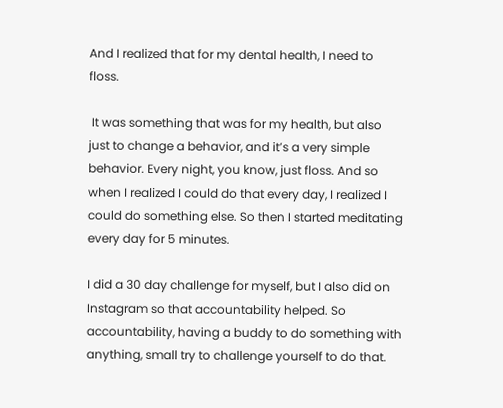And I realized that for my dental health, I need to floss.

 It was something that was for my health, but also just to change a behavior, and it’s a very simple behavior. Every night, you know, just floss. And so when I realized I could do that every day, I realized I could do something else. So then I started meditating every day for 5 minutes.

I did a 30 day challenge for myself, but I also did on Instagram so that accountability helped. So  accountability, having a buddy to do something with anything, small try to challenge yourself to do that.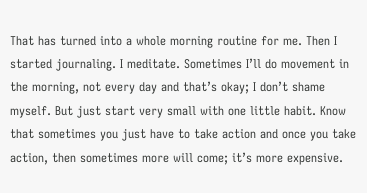That has turned into a whole morning routine for me. Then I started journaling. I meditate. Sometimes I’ll do movement in the morning, not every day and that’s okay; I don’t shame myself. But just start very small with one little habit. Know that sometimes you just have to take action and once you take action, then sometimes more will come; it’s more expensive.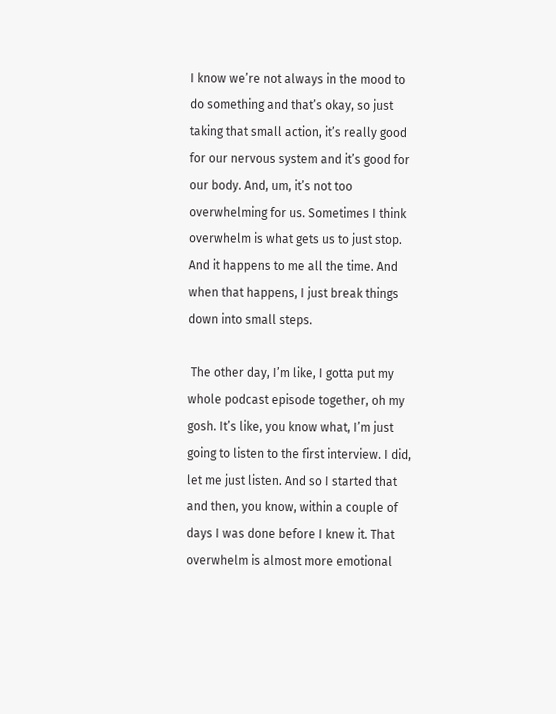I know we’re not always in the mood to do something and that’s okay, so just taking that small action, it’s really good for our nervous system and it’s good for our body. And, um, it’s not too overwhelming for us. Sometimes I think overwhelm is what gets us to just stop. And it happens to me all the time. And when that happens, I just break things down into small steps.

 The other day, I’m like, I gotta put my whole podcast episode together, oh my gosh. It’s like, you know what, I’m just going to listen to the first interview. I did, let me just listen. And so I started that and then, you know, within a couple of days I was done before I knew it. That overwhelm is almost more emotional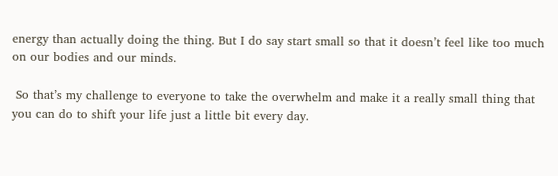energy than actually doing the thing. But I do say start small so that it doesn’t feel like too much on our bodies and our minds.

 So that’s my challenge to everyone to take the overwhelm and make it a really small thing that you can do to shift your life just a little bit every day.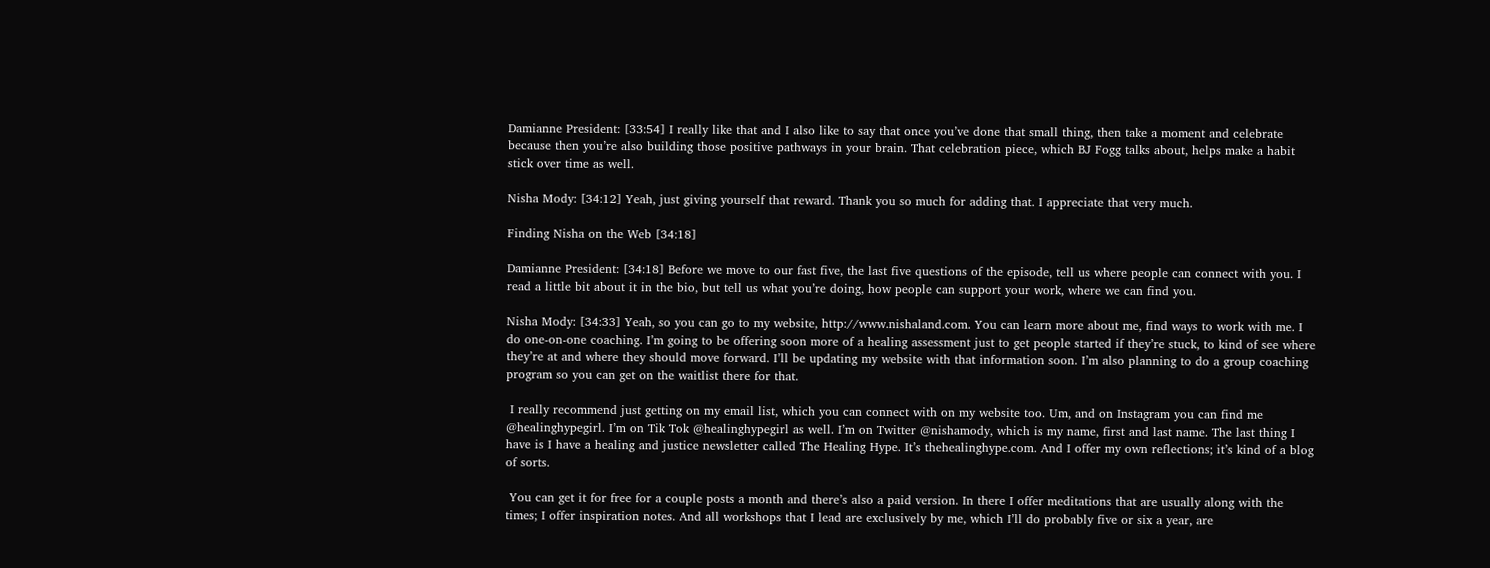Damianne President: [33:54] I really like that and I also like to say that once you’ve done that small thing, then take a moment and celebrate because then you’re also building those positive pathways in your brain. That celebration piece, which BJ Fogg talks about, helps make a habit stick over time as well.

Nisha Mody: [34:12] Yeah, just giving yourself that reward. Thank you so much for adding that. I appreciate that very much.

Finding Nisha on the Web [34:18]

Damianne President: [34:18] Before we move to our fast five, the last five questions of the episode, tell us where people can connect with you. I read a little bit about it in the bio, but tell us what you’re doing, how people can support your work, where we can find you.

Nisha Mody: [34:33] Yeah, so you can go to my website, http://www.nishaland.com. You can learn more about me, find ways to work with me. I do one-on-one coaching. I’m going to be offering soon more of a healing assessment just to get people started if they’re stuck, to kind of see where they’re at and where they should move forward. I’ll be updating my website with that information soon. I’m also planning to do a group coaching program so you can get on the waitlist there for that.

 I really recommend just getting on my email list, which you can connect with on my website too. Um, and on Instagram you can find me @healinghypegirl. I’m on Tik Tok @healinghypegirl as well. I’m on Twitter @nishamody, which is my name, first and last name. The last thing I have is I have a healing and justice newsletter called The Healing Hype. It’s thehealinghype.com. And I offer my own reflections; it’s kind of a blog of sorts.

 You can get it for free for a couple posts a month and there’s also a paid version. In there I offer meditations that are usually along with the times; I offer inspiration notes. And all workshops that I lead are exclusively by me, which I’ll do probably five or six a year, are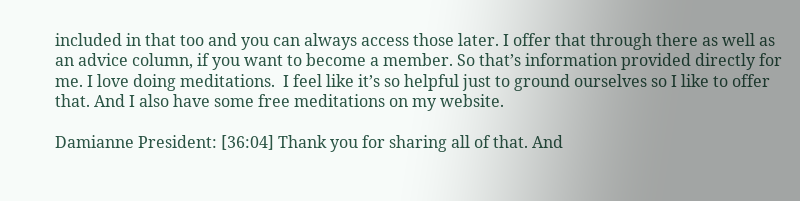included in that too and you can always access those later. I offer that through there as well as an advice column, if you want to become a member. So that’s information provided directly for me. I love doing meditations.  I feel like it’s so helpful just to ground ourselves so I like to offer that. And I also have some free meditations on my website.

Damianne President: [36:04] Thank you for sharing all of that. And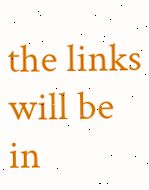the links will be in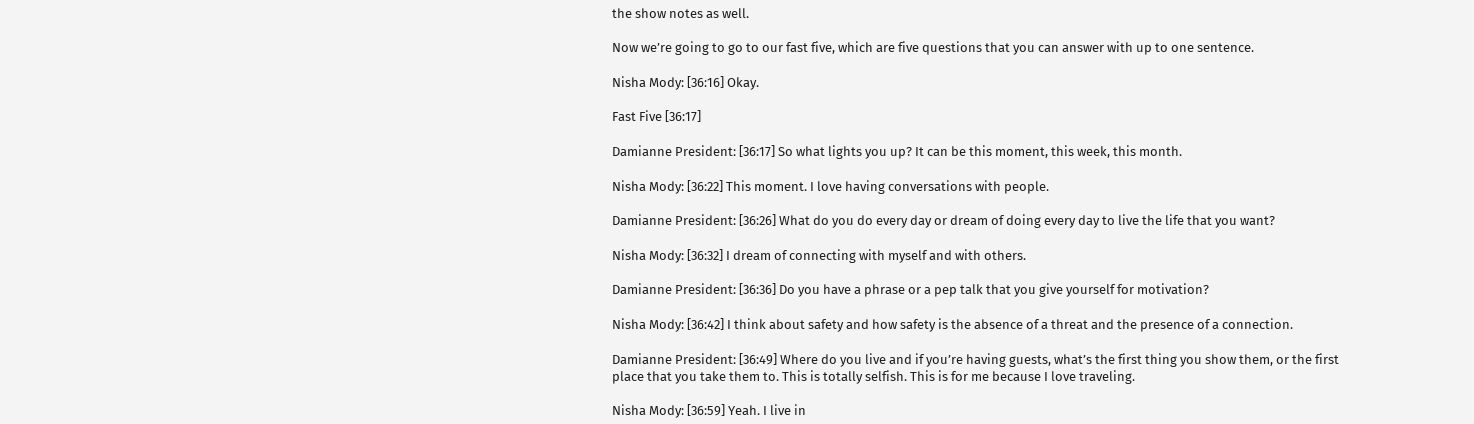the show notes as well.

Now we’re going to go to our fast five, which are five questions that you can answer with up to one sentence.

Nisha Mody: [36:16] Okay.

Fast Five [36:17]

Damianne President: [36:17] So what lights you up? It can be this moment, this week, this month.

Nisha Mody: [36:22] This moment. I love having conversations with people.

Damianne President: [36:26] What do you do every day or dream of doing every day to live the life that you want?

Nisha Mody: [36:32] I dream of connecting with myself and with others.

Damianne President: [36:36] Do you have a phrase or a pep talk that you give yourself for motivation?

Nisha Mody: [36:42] I think about safety and how safety is the absence of a threat and the presence of a connection.

Damianne President: [36:49] Where do you live and if you’re having guests, what’s the first thing you show them, or the first place that you take them to. This is totally selfish. This is for me because I love traveling.

Nisha Mody: [36:59] Yeah. I live in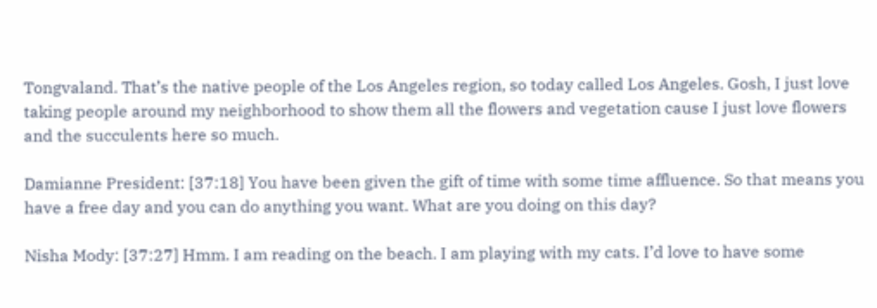Tongvaland. That’s the native people of the Los Angeles region, so today called Los Angeles. Gosh, I just love taking people around my neighborhood to show them all the flowers and vegetation cause I just love flowers and the succulents here so much.

Damianne President: [37:18] You have been given the gift of time with some time affluence. So that means you have a free day and you can do anything you want. What are you doing on this day?

Nisha Mody: [37:27] Hmm. I am reading on the beach. I am playing with my cats. I’d love to have some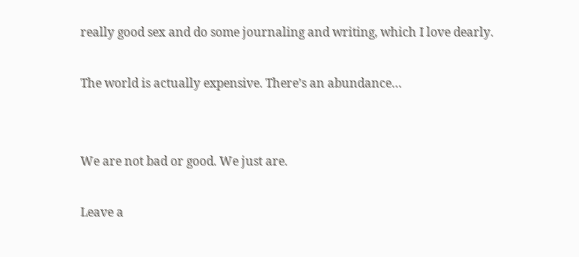really good sex and do some journaling and writing, which I love dearly.

The world is actually expensive. There’s an abundance…


We are not bad or good. We just are.

Leave a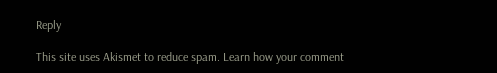Reply

This site uses Akismet to reduce spam. Learn how your comment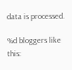data is processed.

%d bloggers like this: